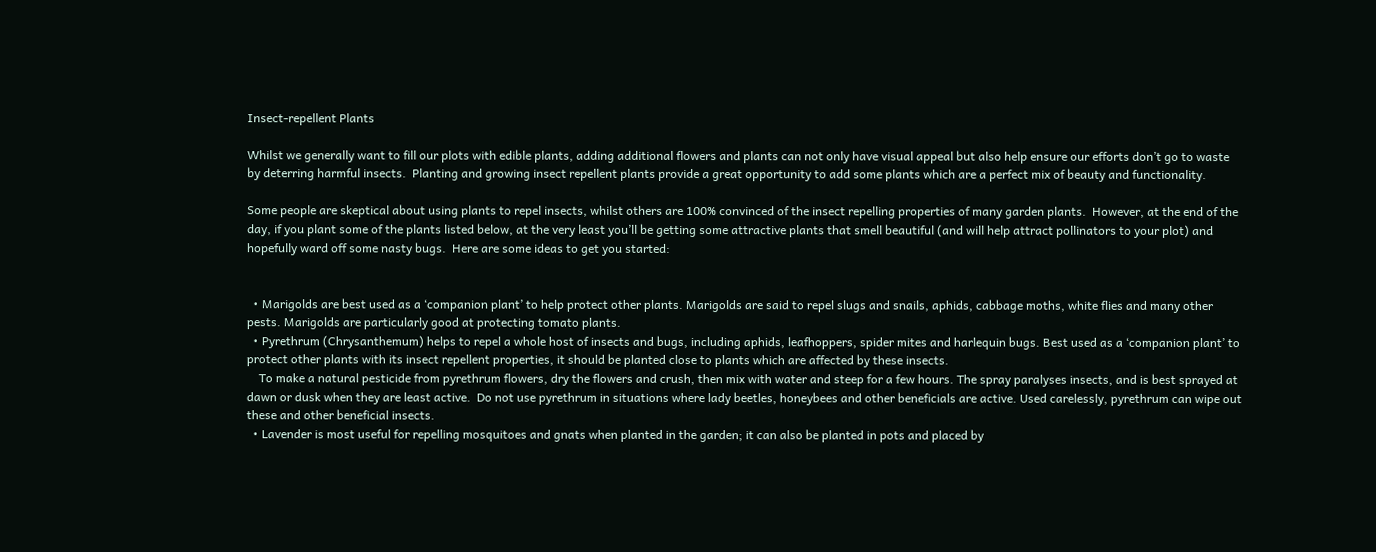Insect-repellent Plants

Whilst we generally want to fill our plots with edible plants, adding additional flowers and plants can not only have visual appeal but also help ensure our efforts don’t go to waste by deterring harmful insects.  Planting and growing insect repellent plants provide a great opportunity to add some plants which are a perfect mix of beauty and functionality.

Some people are skeptical about using plants to repel insects, whilst others are 100% convinced of the insect repelling properties of many garden plants.  However, at the end of the day, if you plant some of the plants listed below, at the very least you’ll be getting some attractive plants that smell beautiful (and will help attract pollinators to your plot) and hopefully ward off some nasty bugs.  Here are some ideas to get you started:


  • Marigolds are best used as a ‘companion plant’ to help protect other plants. Marigolds are said to repel slugs and snails, aphids, cabbage moths, white flies and many other pests. Marigolds are particularly good at protecting tomato plants.
  • Pyrethrum (Chrysanthemum) helps to repel a whole host of insects and bugs, including aphids, leafhoppers, spider mites and harlequin bugs. Best used as a ‘companion plant’ to protect other plants with its insect repellent properties, it should be planted close to plants which are affected by these insects.
    To make a natural pesticide from pyrethrum flowers, dry the flowers and crush, then mix with water and steep for a few hours. The spray paralyses insects, and is best sprayed at dawn or dusk when they are least active.  Do not use pyrethrum in situations where lady beetles, honeybees and other beneficials are active. Used carelessly, pyrethrum can wipe out these and other beneficial insects.
  • Lavender is most useful for repelling mosquitoes and gnats when planted in the garden; it can also be planted in pots and placed by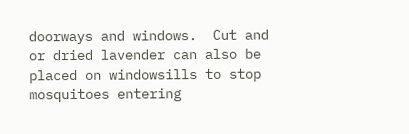doorways and windows.  Cut and or dried lavender can also be placed on windowsills to stop mosquitoes entering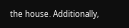the house. Additionally,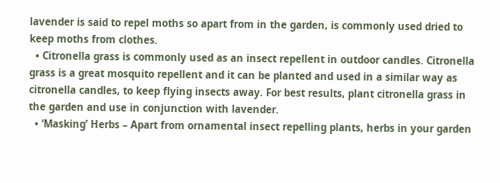lavender is said to repel moths so apart from in the garden, is commonly used dried to keep moths from clothes.
  • Citronella grass is commonly used as an insect repellent in outdoor candles. Citronella grass is a great mosquito repellent and it can be planted and used in a similar way as citronella candles, to keep flying insects away. For best results, plant citronella grass in the garden and use in conjunction with lavender.
  • ‘Masking’ Herbs – Apart from ornamental insect repelling plants, herbs in your garden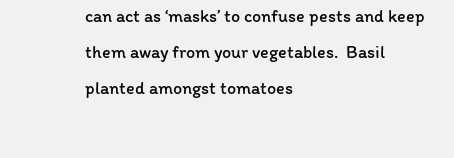can act as ‘masks’ to confuse pests and keep them away from your vegetables.  Basil planted amongst tomatoes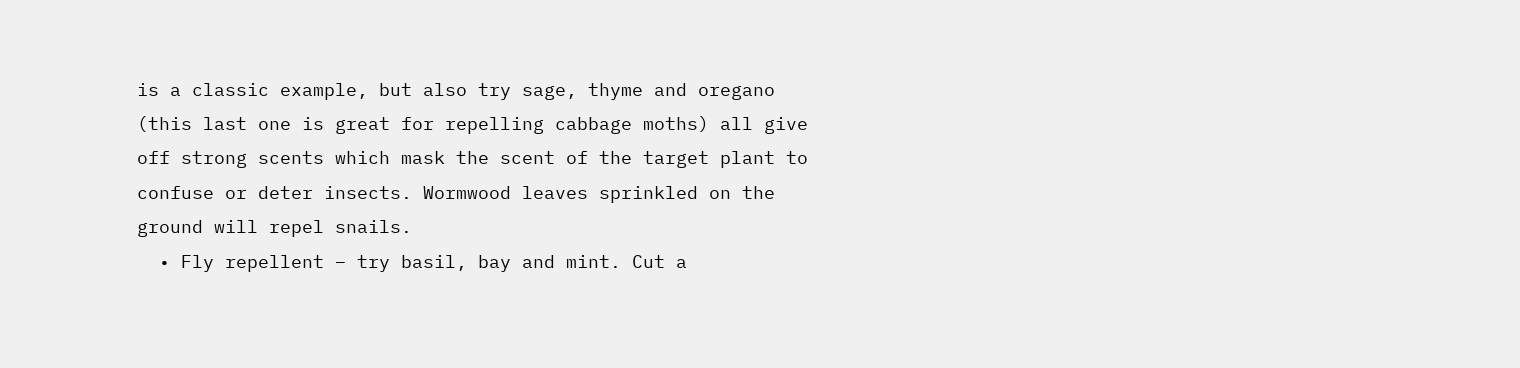is a classic example, but also try sage, thyme and oregano (this last one is great for repelling cabbage moths) all give off strong scents which mask the scent of the target plant to confuse or deter insects. Wormwood leaves sprinkled on the ground will repel snails.
  • Fly repellent – try basil, bay and mint. Cut a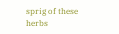sprig of these herbs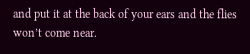and put it at the back of your ears and the flies won’t come near.